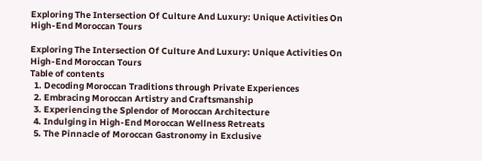Exploring The Intersection Of Culture And Luxury: Unique Activities On High-End Moroccan Tours

Exploring The Intersection Of Culture And Luxury: Unique Activities On High-End Moroccan Tours
Table of contents
  1. Decoding Moroccan Traditions through Private Experiences
  2. Embracing Moroccan Artistry and Craftsmanship
  3. Experiencing the Splendor of Moroccan Architecture
  4. Indulging in High-End Moroccan Wellness Retreats
  5. The Pinnacle of Moroccan Gastronomy in Exclusive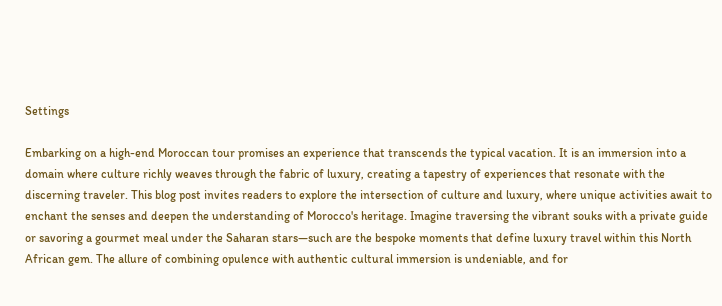Settings

Embarking on a high-end Moroccan tour promises an experience that transcends the typical vacation. It is an immersion into a domain where culture richly weaves through the fabric of luxury, creating a tapestry of experiences that resonate with the discerning traveler. This blog post invites readers to explore the intersection of culture and luxury, where unique activities await to enchant the senses and deepen the understanding of Morocco's heritage. Imagine traversing the vibrant souks with a private guide or savoring a gourmet meal under the Saharan stars—such are the bespoke moments that define luxury travel within this North African gem. The allure of combining opulence with authentic cultural immersion is undeniable, and for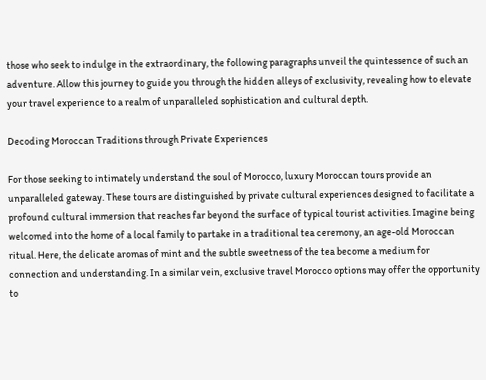those who seek to indulge in the extraordinary, the following paragraphs unveil the quintessence of such an adventure. Allow this journey to guide you through the hidden alleys of exclusivity, revealing how to elevate your travel experience to a realm of unparalleled sophistication and cultural depth.

Decoding Moroccan Traditions through Private Experiences

For those seeking to intimately understand the soul of Morocco, luxury Moroccan tours provide an unparalleled gateway. These tours are distinguished by private cultural experiences designed to facilitate a profound cultural immersion that reaches far beyond the surface of typical tourist activities. Imagine being welcomed into the home of a local family to partake in a traditional tea ceremony, an age-old Moroccan ritual. Here, the delicate aromas of mint and the subtle sweetness of the tea become a medium for connection and understanding. In a similar vein, exclusive travel Morocco options may offer the opportunity to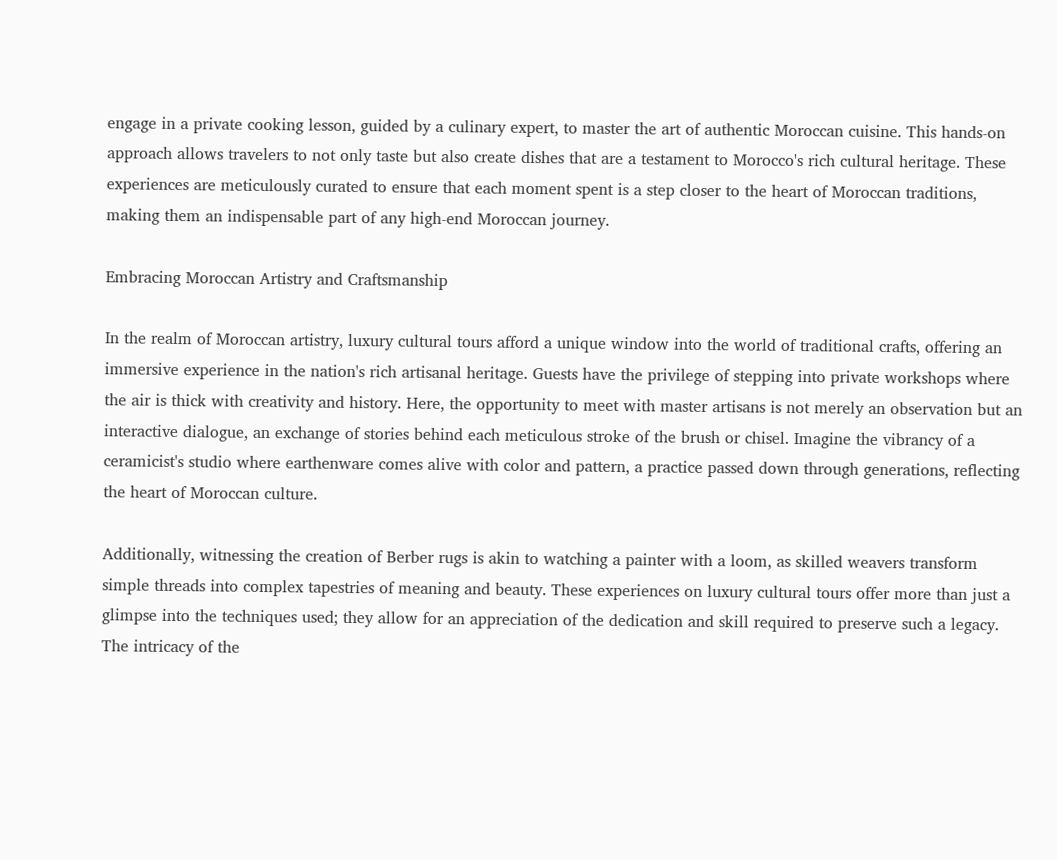engage in a private cooking lesson, guided by a culinary expert, to master the art of authentic Moroccan cuisine. This hands-on approach allows travelers to not only taste but also create dishes that are a testament to Morocco's rich cultural heritage. These experiences are meticulously curated to ensure that each moment spent is a step closer to the heart of Moroccan traditions, making them an indispensable part of any high-end Moroccan journey.

Embracing Moroccan Artistry and Craftsmanship

In the realm of Moroccan artistry, luxury cultural tours afford a unique window into the world of traditional crafts, offering an immersive experience in the nation's rich artisanal heritage. Guests have the privilege of stepping into private workshops where the air is thick with creativity and history. Here, the opportunity to meet with master artisans is not merely an observation but an interactive dialogue, an exchange of stories behind each meticulous stroke of the brush or chisel. Imagine the vibrancy of a ceramicist's studio where earthenware comes alive with color and pattern, a practice passed down through generations, reflecting the heart of Moroccan culture.

Additionally, witnessing the creation of Berber rugs is akin to watching a painter with a loom, as skilled weavers transform simple threads into complex tapestries of meaning and beauty. These experiences on luxury cultural tours offer more than just a glimpse into the techniques used; they allow for an appreciation of the dedication and skill required to preserve such a legacy. The intricacy of the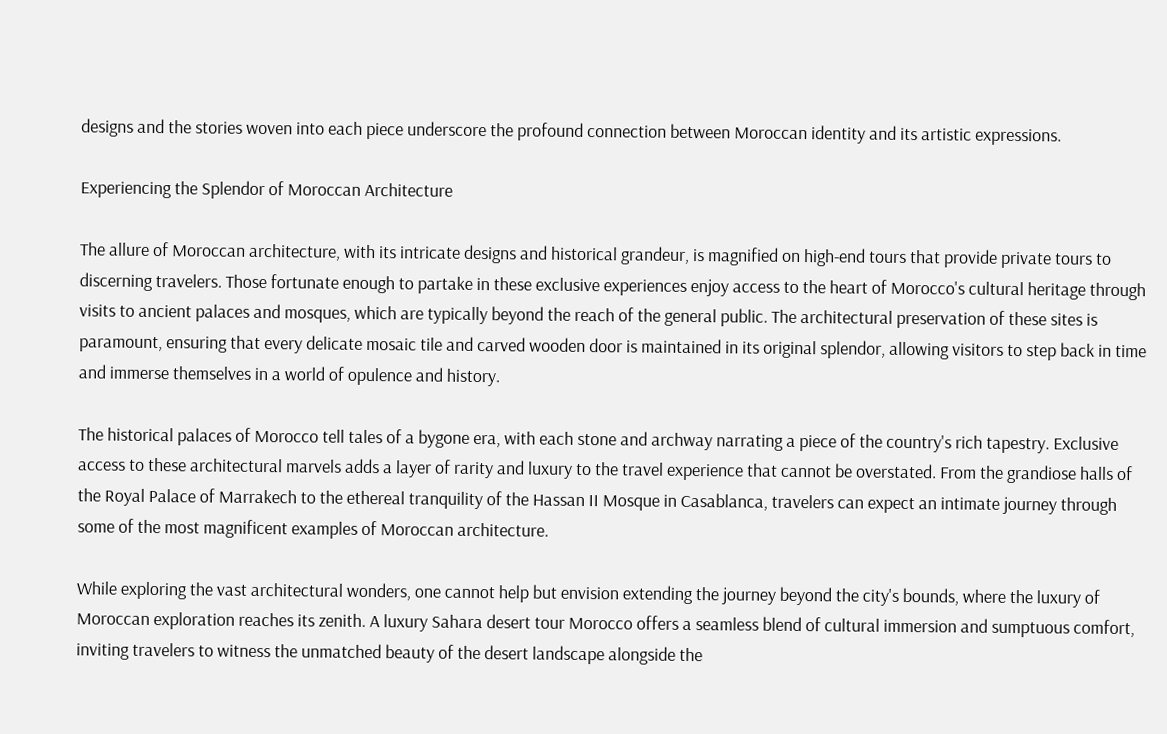designs and the stories woven into each piece underscore the profound connection between Moroccan identity and its artistic expressions.

Experiencing the Splendor of Moroccan Architecture

The allure of Moroccan architecture, with its intricate designs and historical grandeur, is magnified on high-end tours that provide private tours to discerning travelers. Those fortunate enough to partake in these exclusive experiences enjoy access to the heart of Morocco's cultural heritage through visits to ancient palaces and mosques, which are typically beyond the reach of the general public. The architectural preservation of these sites is paramount, ensuring that every delicate mosaic tile and carved wooden door is maintained in its original splendor, allowing visitors to step back in time and immerse themselves in a world of opulence and history.

The historical palaces of Morocco tell tales of a bygone era, with each stone and archway narrating a piece of the country's rich tapestry. Exclusive access to these architectural marvels adds a layer of rarity and luxury to the travel experience that cannot be overstated. From the grandiose halls of the Royal Palace of Marrakech to the ethereal tranquility of the Hassan II Mosque in Casablanca, travelers can expect an intimate journey through some of the most magnificent examples of Moroccan architecture.

While exploring the vast architectural wonders, one cannot help but envision extending the journey beyond the city's bounds, where the luxury of Moroccan exploration reaches its zenith. A luxury Sahara desert tour Morocco offers a seamless blend of cultural immersion and sumptuous comfort, inviting travelers to witness the unmatched beauty of the desert landscape alongside the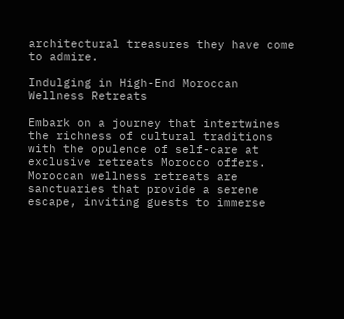architectural treasures they have come to admire.

Indulging in High-End Moroccan Wellness Retreats

Embark on a journey that intertwines the richness of cultural traditions with the opulence of self-care at exclusive retreats Morocco offers. Moroccan wellness retreats are sanctuaries that provide a serene escape, inviting guests to immerse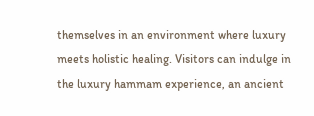themselves in an environment where luxury meets holistic healing. Visitors can indulge in the luxury hammam experience, an ancient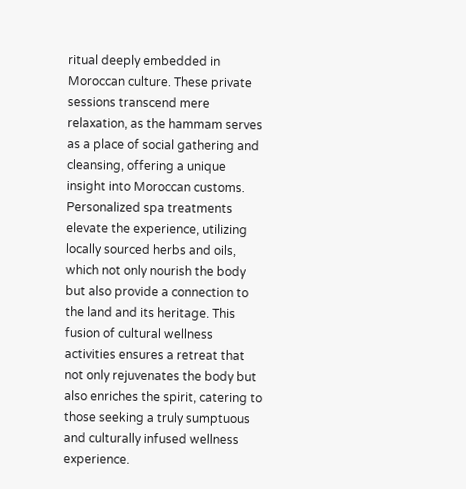ritual deeply embedded in Moroccan culture. These private sessions transcend mere relaxation, as the hammam serves as a place of social gathering and cleansing, offering a unique insight into Moroccan customs. Personalized spa treatments elevate the experience, utilizing locally sourced herbs and oils, which not only nourish the body but also provide a connection to the land and its heritage. This fusion of cultural wellness activities ensures a retreat that not only rejuvenates the body but also enriches the spirit, catering to those seeking a truly sumptuous and culturally infused wellness experience.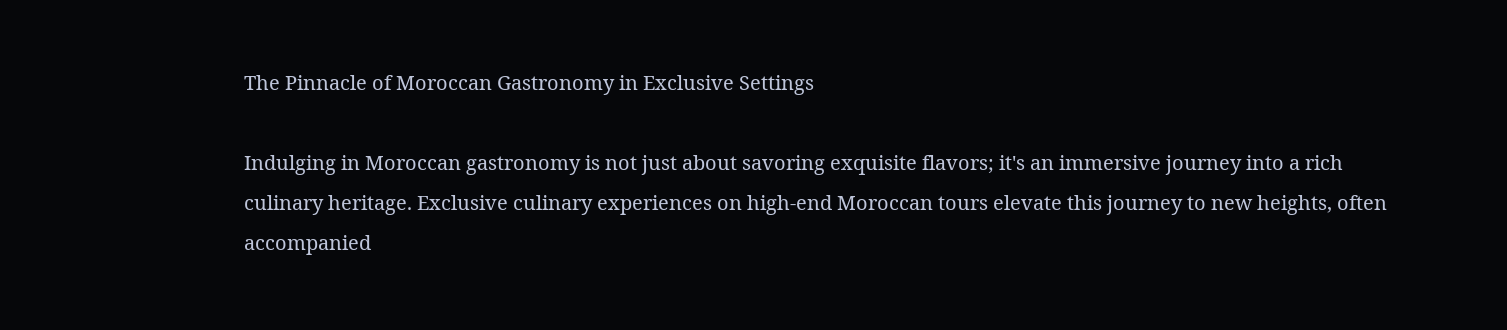The Pinnacle of Moroccan Gastronomy in Exclusive Settings

Indulging in Moroccan gastronomy is not just about savoring exquisite flavors; it's an immersive journey into a rich culinary heritage. Exclusive culinary experiences on high-end Moroccan tours elevate this journey to new heights, often accompanied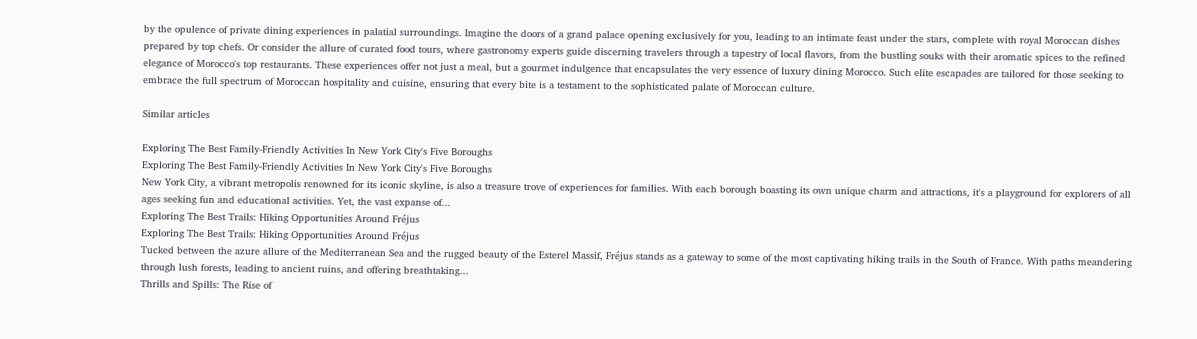by the opulence of private dining experiences in palatial surroundings. Imagine the doors of a grand palace opening exclusively for you, leading to an intimate feast under the stars, complete with royal Moroccan dishes prepared by top chefs. Or consider the allure of curated food tours, where gastronomy experts guide discerning travelers through a tapestry of local flavors, from the bustling souks with their aromatic spices to the refined elegance of Morocco's top restaurants. These experiences offer not just a meal, but a gourmet indulgence that encapsulates the very essence of luxury dining Morocco. Such elite escapades are tailored for those seeking to embrace the full spectrum of Moroccan hospitality and cuisine, ensuring that every bite is a testament to the sophisticated palate of Moroccan culture.

Similar articles

Exploring The Best Family-Friendly Activities In New York City's Five Boroughs
Exploring The Best Family-Friendly Activities In New York City's Five Boroughs
New York City, a vibrant metropolis renowned for its iconic skyline, is also a treasure trove of experiences for families. With each borough boasting its own unique charm and attractions, it's a playground for explorers of all ages seeking fun and educational activities. Yet, the vast expanse of...
Exploring The Best Trails: Hiking Opportunities Around Fréjus
Exploring The Best Trails: Hiking Opportunities Around Fréjus
Tucked between the azure allure of the Mediterranean Sea and the rugged beauty of the Esterel Massif, Fréjus stands as a gateway to some of the most captivating hiking trails in the South of France. With paths meandering through lush forests, leading to ancient ruins, and offering breathtaking...
Thrills and Spills: The Rise of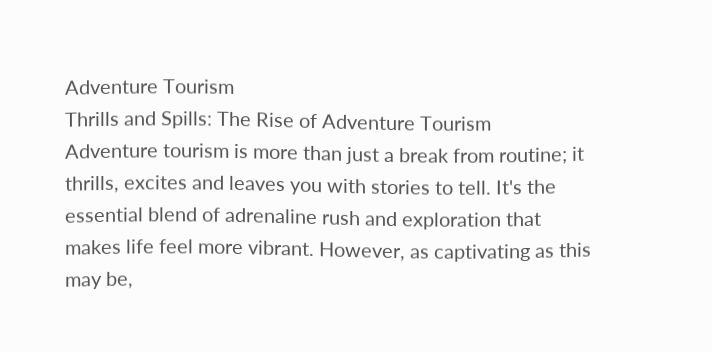Adventure Tourism
Thrills and Spills: The Rise of Adventure Tourism
Adventure tourism is more than just a break from routine; it thrills, excites and leaves you with stories to tell. It's the essential blend of adrenaline rush and exploration that makes life feel more vibrant. However, as captivating as this may be,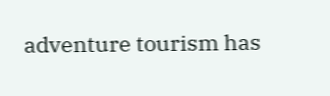adventure tourism has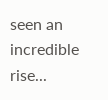seen an incredible rise...